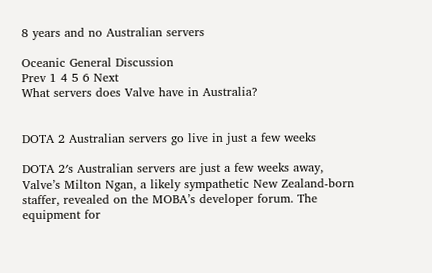8 years and no Australian servers

Oceanic General Discussion
Prev 1 4 5 6 Next
What servers does Valve have in Australia?


DOTA 2 Australian servers go live in just a few weeks

DOTA 2′s Australian servers are just a few weeks away, Valve’s Milton Ngan, a likely sympathetic New Zealand-born staffer, revealed on the MOBA’s developer forum. The equipment for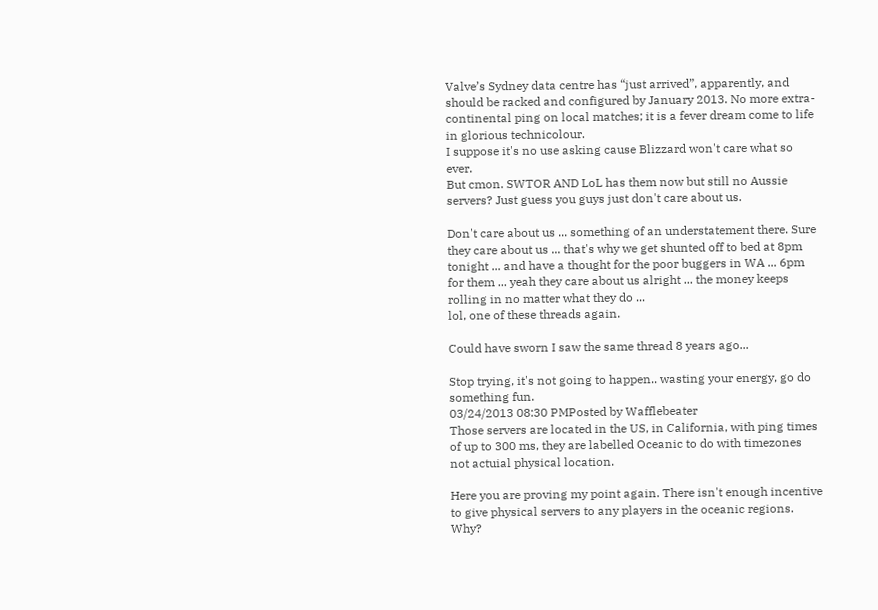Valve’s Sydney data centre has “just arrived”, apparently, and should be racked and configured by January 2013. No more extra-continental ping on local matches; it is a fever dream come to life in glorious technicolour.
I suppose it's no use asking cause Blizzard won't care what so ever.
But cmon. SWTOR AND LoL has them now but still no Aussie servers? Just guess you guys just don't care about us.

Don't care about us ... something of an understatement there. Sure they care about us ... that's why we get shunted off to bed at 8pm tonight ... and have a thought for the poor buggers in WA ... 6pm for them ... yeah they care about us alright ... the money keeps rolling in no matter what they do ...
lol, one of these threads again.

Could have sworn I saw the same thread 8 years ago...

Stop trying, it's not going to happen.. wasting your energy, go do something fun.
03/24/2013 08:30 PMPosted by Wafflebeater
Those servers are located in the US, in California, with ping times of up to 300 ms, they are labelled Oceanic to do with timezones not actuial physical location.

Here you are proving my point again. There isn't enough incentive to give physical servers to any players in the oceanic regions. Why?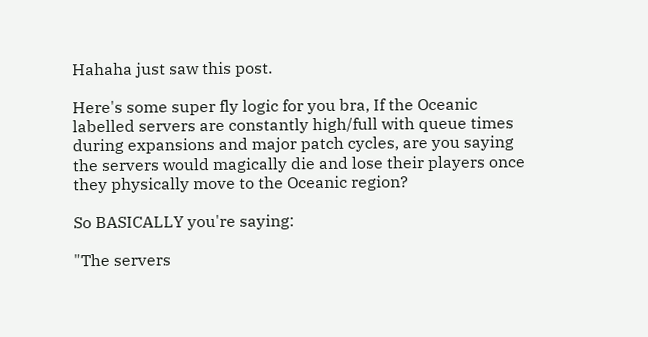Hahaha just saw this post.

Here's some super fly logic for you bra, If the Oceanic labelled servers are constantly high/full with queue times during expansions and major patch cycles, are you saying the servers would magically die and lose their players once they physically move to the Oceanic region?

So BASICALLY you're saying:

"The servers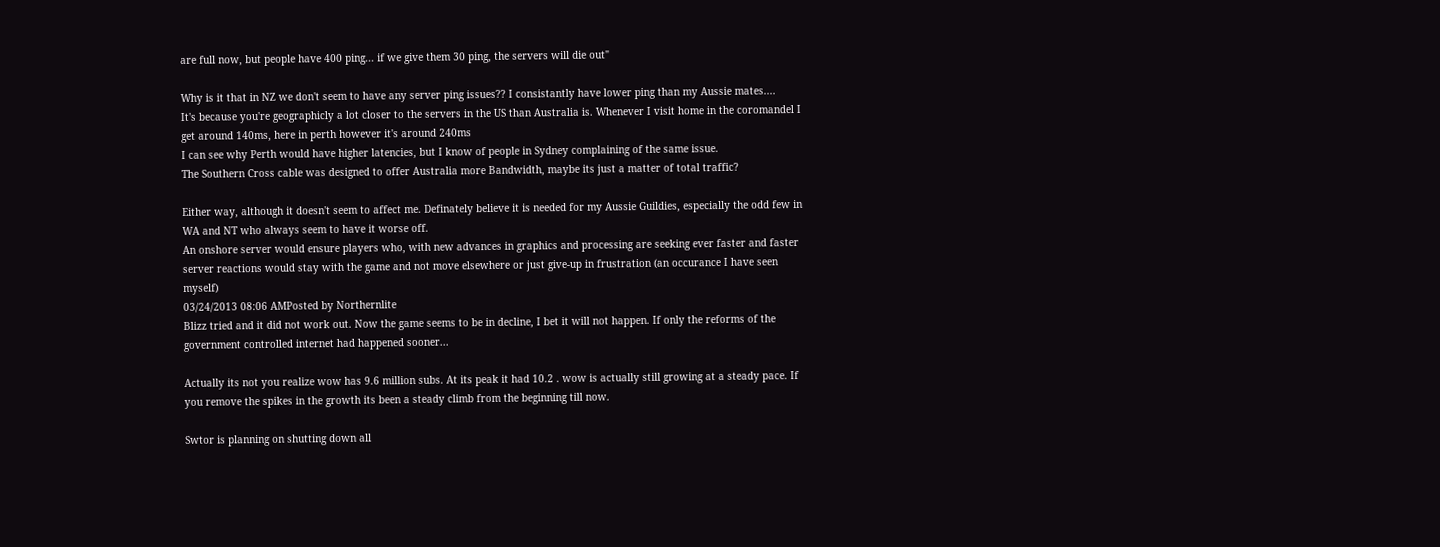are full now, but people have 400 ping... if we give them 30 ping, the servers will die out"

Why is it that in NZ we don't seem to have any server ping issues?? I consistantly have lower ping than my Aussie mates....
It's because you're geographicly a lot closer to the servers in the US than Australia is. Whenever I visit home in the coromandel I get around 140ms, here in perth however it's around 240ms
I can see why Perth would have higher latencies, but I know of people in Sydney complaining of the same issue.
The Southern Cross cable was designed to offer Australia more Bandwidth, maybe its just a matter of total traffic?

Either way, although it doesn't seem to affect me. Definately believe it is needed for my Aussie Guildies, especially the odd few in WA and NT who always seem to have it worse off.
An onshore server would ensure players who, with new advances in graphics and processing are seeking ever faster and faster server reactions would stay with the game and not move elsewhere or just give-up in frustration (an occurance I have seen myself)
03/24/2013 08:06 AMPosted by Northernlite
Blizz tried and it did not work out. Now the game seems to be in decline, I bet it will not happen. If only the reforms of the government controlled internet had happened sooner...

Actually its not you realize wow has 9.6 million subs. At its peak it had 10.2 . wow is actually still growing at a steady pace. If you remove the spikes in the growth its been a steady climb from the beginning till now.

Swtor is planning on shutting down all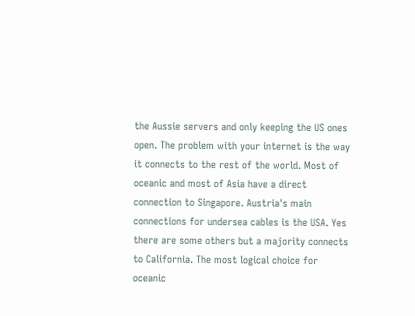the Aussie servers and only keeping the US ones open. The problem with your internet is the way it connects to the rest of the world. Most of oceanic and most of Asia have a direct connection to Singapore. Austria's main connections for undersea cables is the USA. Yes there are some others but a majority connects to California. The most logical choice for oceanic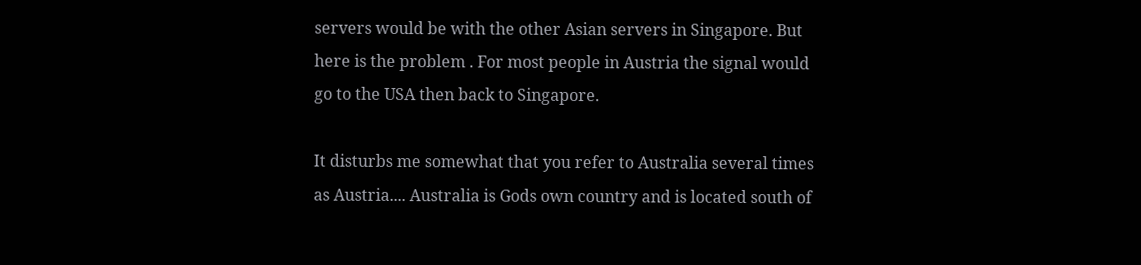servers would be with the other Asian servers in Singapore. But here is the problem . For most people in Austria the signal would go to the USA then back to Singapore.

It disturbs me somewhat that you refer to Australia several times as Austria.... Australia is Gods own country and is located south of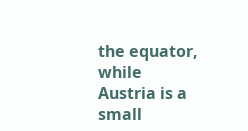the equator, while Austria is a small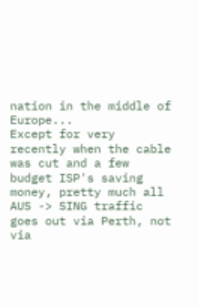nation in the middle of Europe...
Except for very recently when the cable was cut and a few budget ISP's saving money, pretty much all AUS -> SING traffic goes out via Perth, not via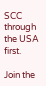SCC through the USA first.

Join the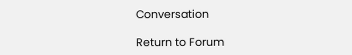Conversation

Return to Forum